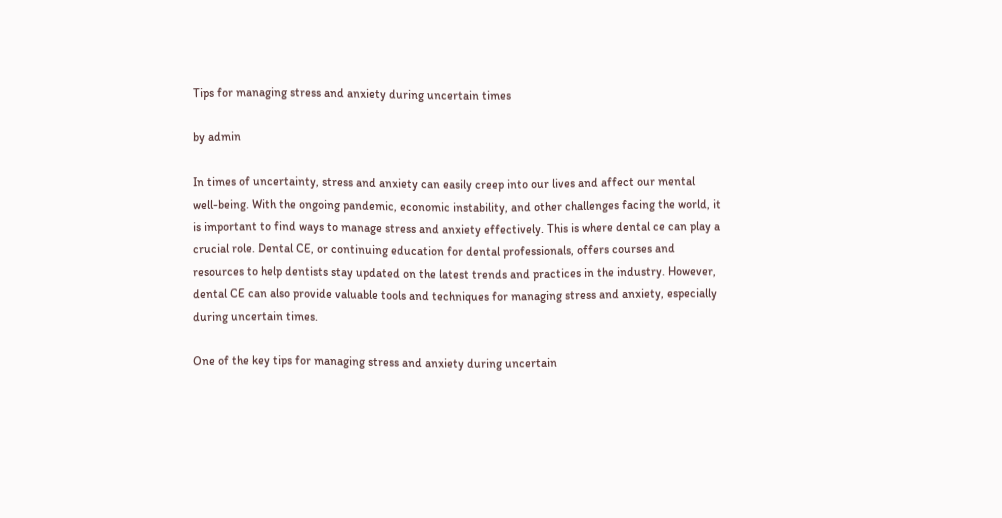Tips for managing stress and anxiety during uncertain times

by admin

In times of uncertainty, stress and anxiety can easily creep into our lives and affect our mental well-being. With the ongoing pandemic, economic instability, and other challenges facing the world, it is important to find ways to manage stress and anxiety effectively. This is where dental ce can play a crucial role. Dental CE, or continuing education for dental professionals, offers courses and resources to help dentists stay updated on the latest trends and practices in the industry. However, dental CE can also provide valuable tools and techniques for managing stress and anxiety, especially during uncertain times.

One of the key tips for managing stress and anxiety during uncertain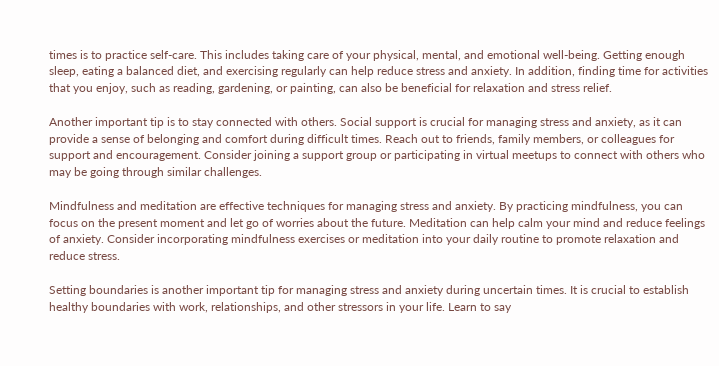times is to practice self-care. This includes taking care of your physical, mental, and emotional well-being. Getting enough sleep, eating a balanced diet, and exercising regularly can help reduce stress and anxiety. In addition, finding time for activities that you enjoy, such as reading, gardening, or painting, can also be beneficial for relaxation and stress relief.

Another important tip is to stay connected with others. Social support is crucial for managing stress and anxiety, as it can provide a sense of belonging and comfort during difficult times. Reach out to friends, family members, or colleagues for support and encouragement. Consider joining a support group or participating in virtual meetups to connect with others who may be going through similar challenges.

Mindfulness and meditation are effective techniques for managing stress and anxiety. By practicing mindfulness, you can focus on the present moment and let go of worries about the future. Meditation can help calm your mind and reduce feelings of anxiety. Consider incorporating mindfulness exercises or meditation into your daily routine to promote relaxation and reduce stress.

Setting boundaries is another important tip for managing stress and anxiety during uncertain times. It is crucial to establish healthy boundaries with work, relationships, and other stressors in your life. Learn to say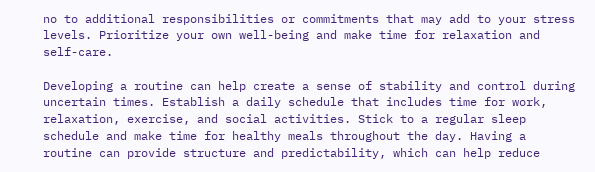no to additional responsibilities or commitments that may add to your stress levels. Prioritize your own well-being and make time for relaxation and self-care.

Developing a routine can help create a sense of stability and control during uncertain times. Establish a daily schedule that includes time for work, relaxation, exercise, and social activities. Stick to a regular sleep schedule and make time for healthy meals throughout the day. Having a routine can provide structure and predictability, which can help reduce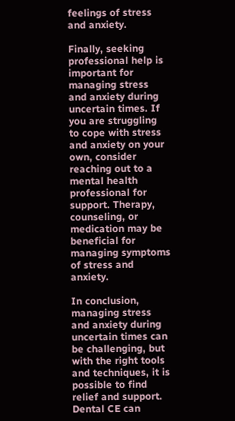feelings of stress and anxiety.

Finally, seeking professional help is important for managing stress and anxiety during uncertain times. If you are struggling to cope with stress and anxiety on your own, consider reaching out to a mental health professional for support. Therapy, counseling, or medication may be beneficial for managing symptoms of stress and anxiety.

In conclusion, managing stress and anxiety during uncertain times can be challenging, but with the right tools and techniques, it is possible to find relief and support. Dental CE can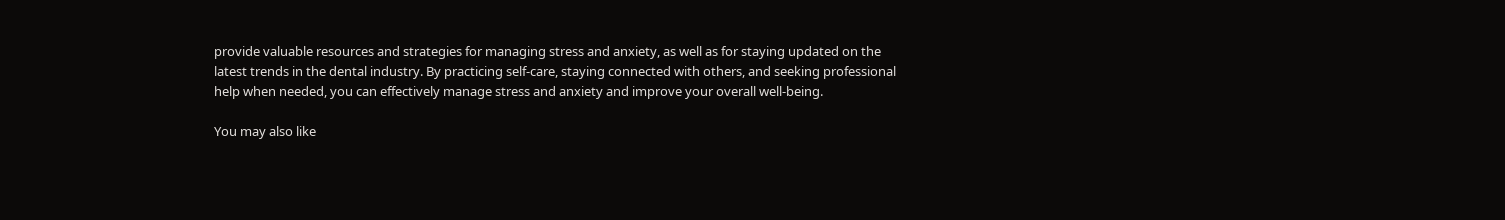provide valuable resources and strategies for managing stress and anxiety, as well as for staying updated on the latest trends in the dental industry. By practicing self-care, staying connected with others, and seeking professional help when needed, you can effectively manage stress and anxiety and improve your overall well-being.

You may also like